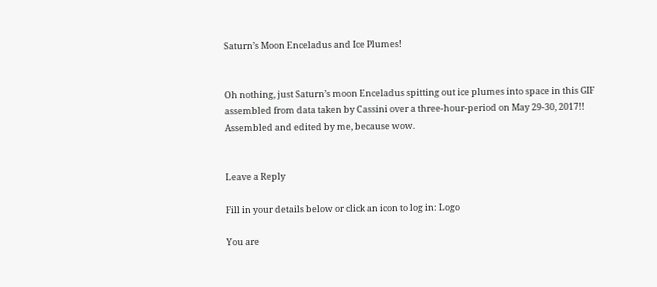Saturn’s Moon Enceladus and Ice Plumes!


Oh nothing, just Saturn’s moon Enceladus spitting out ice plumes into space in this GIF assembled from data taken by Cassini over a three-hour-period on May 29-30, 2017!! Assembled and edited by me, because wow.


Leave a Reply

Fill in your details below or click an icon to log in: Logo

You are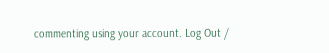commenting using your account. Log Out /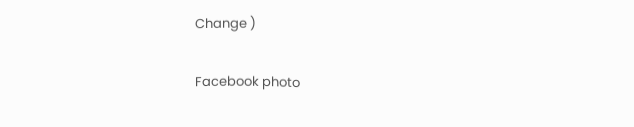Change )

Facebook photo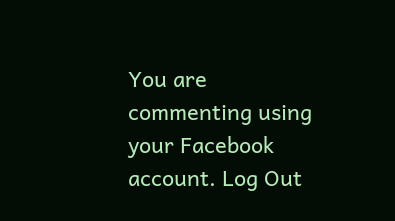You are commenting using your Facebook account. Log Out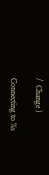/  Change )

Connecting to %s